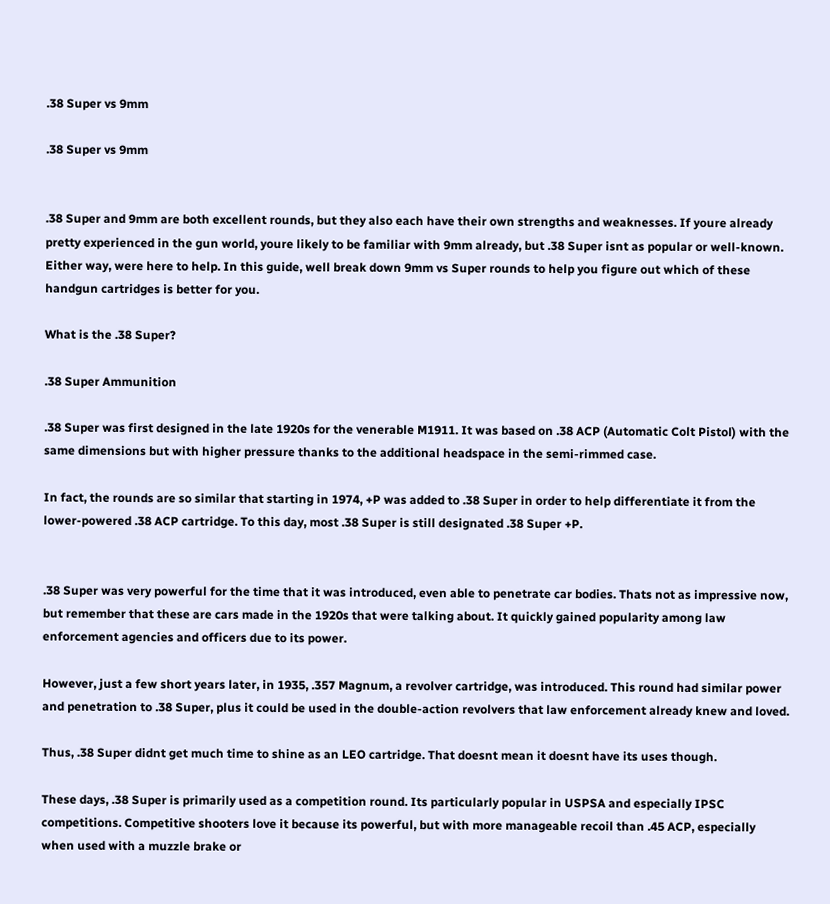.38 Super vs 9mm

.38 Super vs 9mm


.38 Super and 9mm are both excellent rounds, but they also each have their own strengths and weaknesses. If youre already pretty experienced in the gun world, youre likely to be familiar with 9mm already, but .38 Super isnt as popular or well-known. Either way, were here to help. In this guide, well break down 9mm vs Super rounds to help you figure out which of these handgun cartridges is better for you.

What is the .38 Super?

.38 Super Ammunition

.38 Super was first designed in the late 1920s for the venerable M1911. It was based on .38 ACP (Automatic Colt Pistol) with the same dimensions but with higher pressure thanks to the additional headspace in the semi-rimmed case.

In fact, the rounds are so similar that starting in 1974, +P was added to .38 Super in order to help differentiate it from the lower-powered .38 ACP cartridge. To this day, most .38 Super is still designated .38 Super +P.


.38 Super was very powerful for the time that it was introduced, even able to penetrate car bodies. Thats not as impressive now, but remember that these are cars made in the 1920s that were talking about. It quickly gained popularity among law enforcement agencies and officers due to its power.

However, just a few short years later, in 1935, .357 Magnum, a revolver cartridge, was introduced. This round had similar power and penetration to .38 Super, plus it could be used in the double-action revolvers that law enforcement already knew and loved.

Thus, .38 Super didnt get much time to shine as an LEO cartridge. That doesnt mean it doesnt have its uses though.

These days, .38 Super is primarily used as a competition round. Its particularly popular in USPSA and especially IPSC competitions. Competitive shooters love it because its powerful, but with more manageable recoil than .45 ACP, especially when used with a muzzle brake or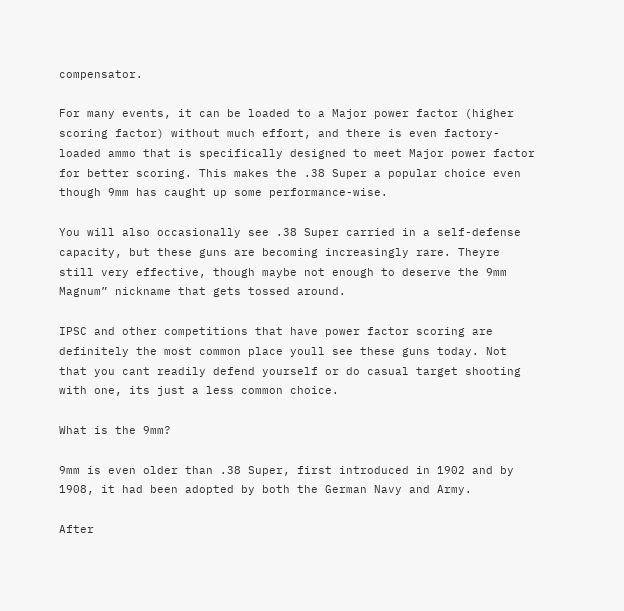compensator.

For many events, it can be loaded to a Major power factor (higher scoring factor) without much effort, and there is even factory-loaded ammo that is specifically designed to meet Major power factor for better scoring. This makes the .38 Super a popular choice even though 9mm has caught up some performance-wise.

You will also occasionally see .38 Super carried in a self-defense capacity, but these guns are becoming increasingly rare. Theyre still very effective, though maybe not enough to deserve the 9mm Magnum” nickname that gets tossed around.

IPSC and other competitions that have power factor scoring are definitely the most common place youll see these guns today. Not that you cant readily defend yourself or do casual target shooting with one, its just a less common choice.

What is the 9mm?

9mm is even older than .38 Super, first introduced in 1902 and by 1908, it had been adopted by both the German Navy and Army.

After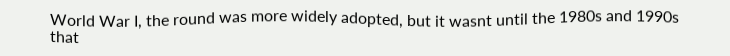World War I, the round was more widely adopted, but it wasnt until the 1980s and 1990s that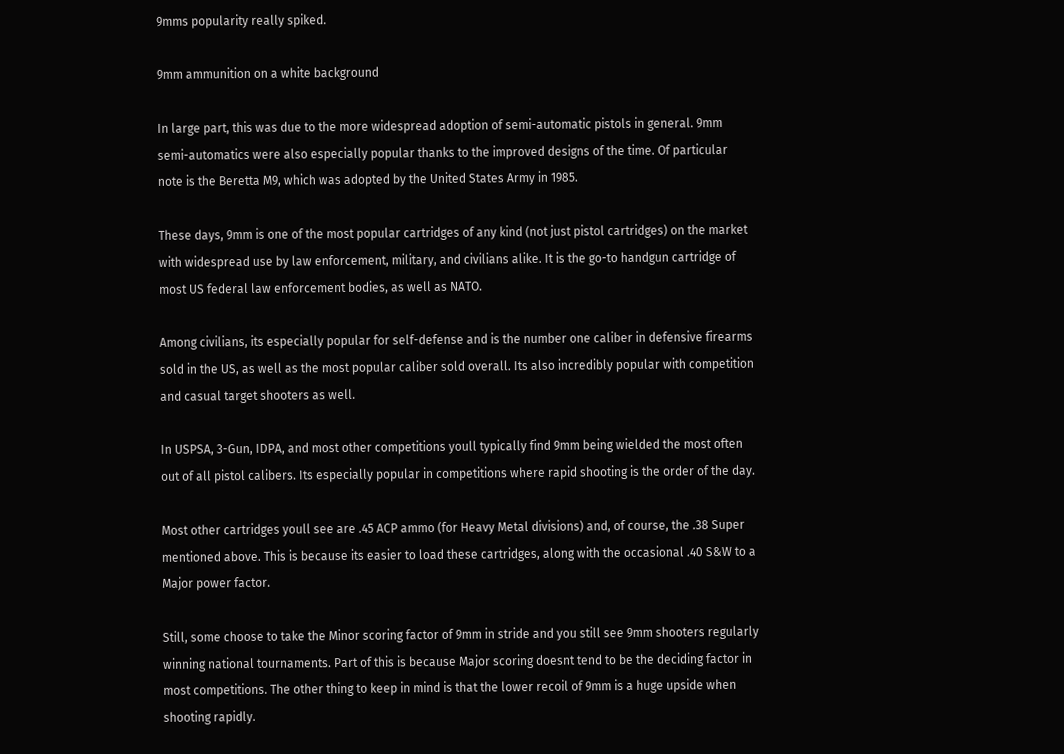9mms popularity really spiked.

9mm ammunition on a white background

In large part, this was due to the more widespread adoption of semi-automatic pistols in general. 9mm semi-automatics were also especially popular thanks to the improved designs of the time. Of particular note is the Beretta M9, which was adopted by the United States Army in 1985.

These days, 9mm is one of the most popular cartridges of any kind (not just pistol cartridges) on the market with widespread use by law enforcement, military, and civilians alike. It is the go-to handgun cartridge of most US federal law enforcement bodies, as well as NATO.

Among civilians, its especially popular for self-defense and is the number one caliber in defensive firearms sold in the US, as well as the most popular caliber sold overall. Its also incredibly popular with competition and casual target shooters as well.

In USPSA, 3-Gun, IDPA, and most other competitions youll typically find 9mm being wielded the most often out of all pistol calibers. Its especially popular in competitions where rapid shooting is the order of the day.

Most other cartridges youll see are .45 ACP ammo (for Heavy Metal divisions) and, of course, the .38 Super mentioned above. This is because its easier to load these cartridges, along with the occasional .40 S&W to a Major power factor.

Still, some choose to take the Minor scoring factor of 9mm in stride and you still see 9mm shooters regularly winning national tournaments. Part of this is because Major scoring doesnt tend to be the deciding factor in most competitions. The other thing to keep in mind is that the lower recoil of 9mm is a huge upside when shooting rapidly.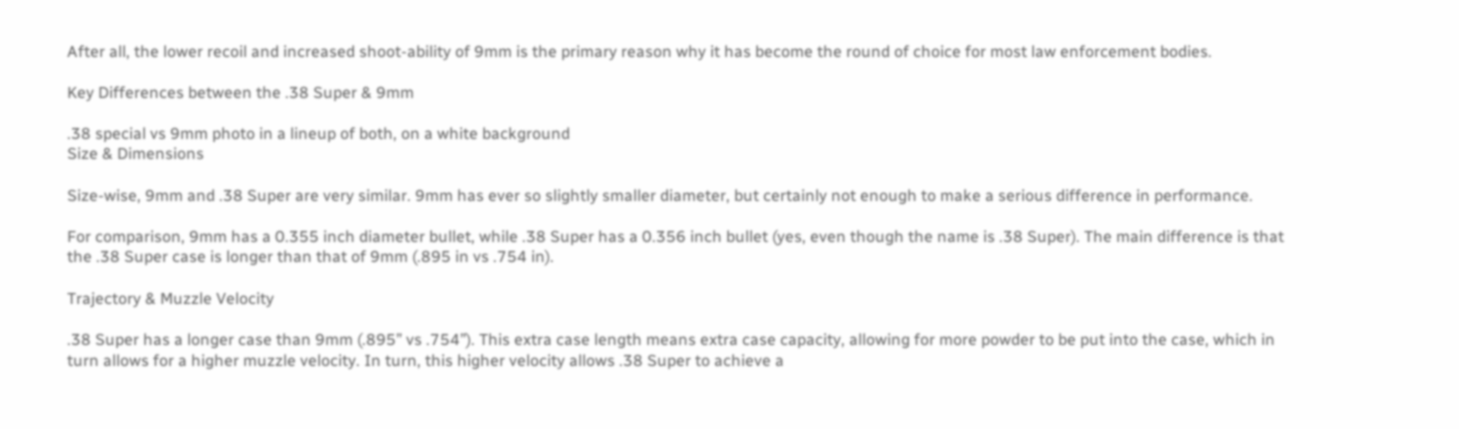After all, the lower recoil and increased shoot-ability of 9mm is the primary reason why it has become the round of choice for most law enforcement bodies.

Key Differences between the .38 Super & 9mm

.38 special vs 9mm photo in a lineup of both, on a white background
Size & Dimensions

Size-wise, 9mm and .38 Super are very similar. 9mm has ever so slightly smaller diameter, but certainly not enough to make a serious difference in performance.

For comparison, 9mm has a 0.355 inch diameter bullet, while .38 Super has a 0.356 inch bullet (yes, even though the name is .38 Super). The main difference is that the .38 Super case is longer than that of 9mm (.895 in vs .754 in).

Trajectory & Muzzle Velocity

.38 Super has a longer case than 9mm (.895” vs .754”). This extra case length means extra case capacity, allowing for more powder to be put into the case, which in turn allows for a higher muzzle velocity. In turn, this higher velocity allows .38 Super to achieve a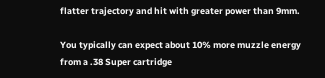flatter trajectory and hit with greater power than 9mm.

You typically can expect about 10% more muzzle energy from a .38 Super cartridge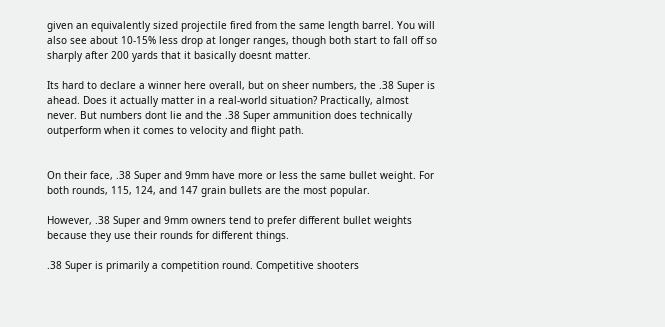given an equivalently sized projectile fired from the same length barrel. You will also see about 10-15% less drop at longer ranges, though both start to fall off so sharply after 200 yards that it basically doesnt matter.

Its hard to declare a winner here overall, but on sheer numbers, the .38 Super is ahead. Does it actually matter in a real-world situation? Practically, almost never. But numbers dont lie and the .38 Super ammunition does technically outperform when it comes to velocity and flight path.


On their face, .38 Super and 9mm have more or less the same bullet weight. For both rounds, 115, 124, and 147 grain bullets are the most popular.

However, .38 Super and 9mm owners tend to prefer different bullet weights because they use their rounds for different things.

.38 Super is primarily a competition round. Competitive shooters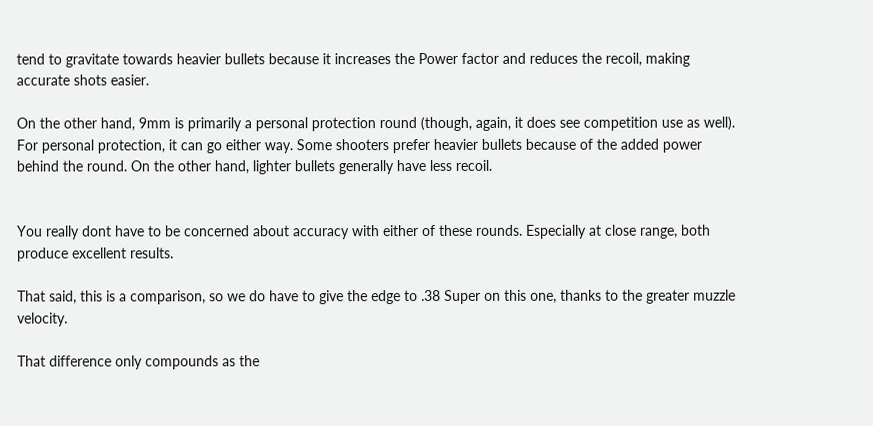tend to gravitate towards heavier bullets because it increases the Power factor and reduces the recoil, making accurate shots easier.

On the other hand, 9mm is primarily a personal protection round (though, again, it does see competition use as well). For personal protection, it can go either way. Some shooters prefer heavier bullets because of the added power behind the round. On the other hand, lighter bullets generally have less recoil.


You really dont have to be concerned about accuracy with either of these rounds. Especially at close range, both produce excellent results.

That said, this is a comparison, so we do have to give the edge to .38 Super on this one, thanks to the greater muzzle velocity.

That difference only compounds as the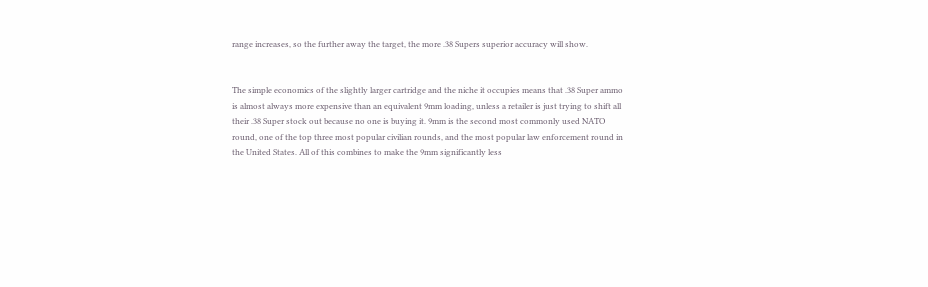range increases, so the further away the target, the more .38 Supers superior accuracy will show.


The simple economics of the slightly larger cartridge and the niche it occupies means that .38 Super ammo is almost always more expensive than an equivalent 9mm loading, unless a retailer is just trying to shift all their .38 Super stock out because no one is buying it. 9mm is the second most commonly used NATO round, one of the top three most popular civilian rounds, and the most popular law enforcement round in the United States. All of this combines to make the 9mm significantly less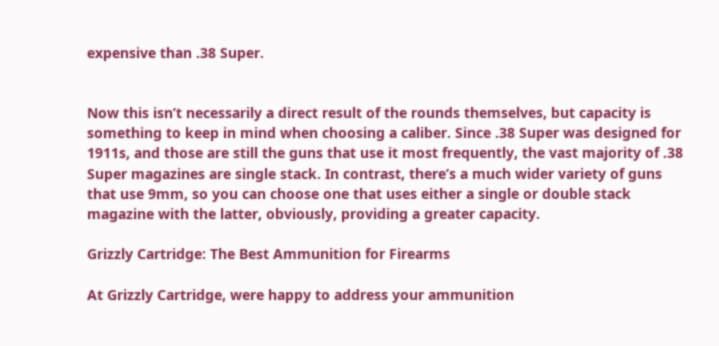expensive than .38 Super.


Now this isn’t necessarily a direct result of the rounds themselves, but capacity is something to keep in mind when choosing a caliber. Since .38 Super was designed for 1911s, and those are still the guns that use it most frequently, the vast majority of .38 Super magazines are single stack. In contrast, there’s a much wider variety of guns that use 9mm, so you can choose one that uses either a single or double stack magazine with the latter, obviously, providing a greater capacity.

Grizzly Cartridge: The Best Ammunition for Firearms

At Grizzly Cartridge, were happy to address your ammunition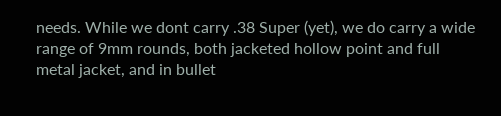needs. While we dont carry .38 Super (yet), we do carry a wide range of 9mm rounds, both jacketed hollow point and full metal jacket, and in bullet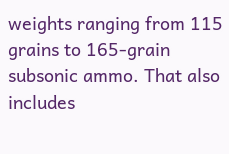weights ranging from 115 grains to 165-grain subsonic ammo. That also includes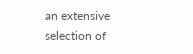an extensive selection of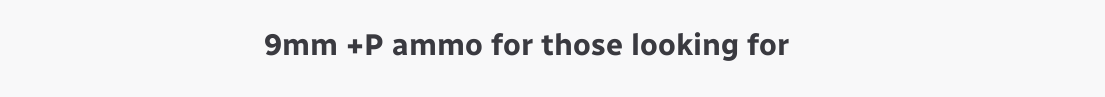9mm +P ammo for those looking for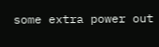some extra power out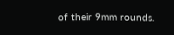of their 9mm rounds.